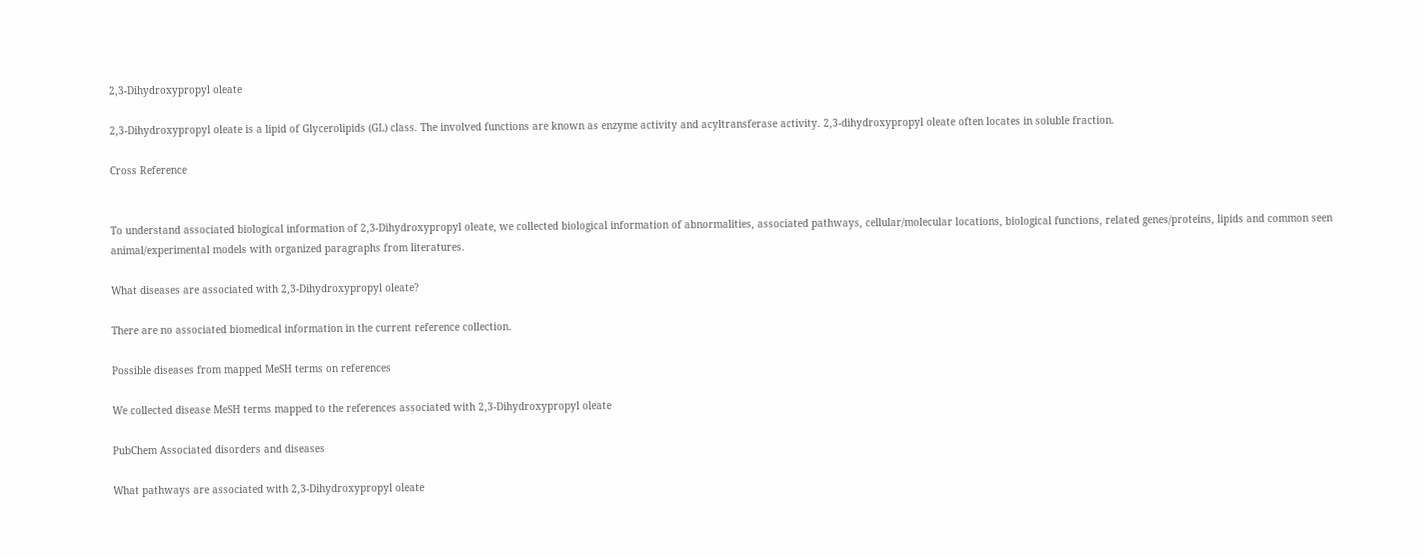2,3-Dihydroxypropyl oleate

2,3-Dihydroxypropyl oleate is a lipid of Glycerolipids (GL) class. The involved functions are known as enzyme activity and acyltransferase activity. 2,3-dihydroxypropyl oleate often locates in soluble fraction.

Cross Reference


To understand associated biological information of 2,3-Dihydroxypropyl oleate, we collected biological information of abnormalities, associated pathways, cellular/molecular locations, biological functions, related genes/proteins, lipids and common seen animal/experimental models with organized paragraphs from literatures.

What diseases are associated with 2,3-Dihydroxypropyl oleate?

There are no associated biomedical information in the current reference collection.

Possible diseases from mapped MeSH terms on references

We collected disease MeSH terms mapped to the references associated with 2,3-Dihydroxypropyl oleate

PubChem Associated disorders and diseases

What pathways are associated with 2,3-Dihydroxypropyl oleate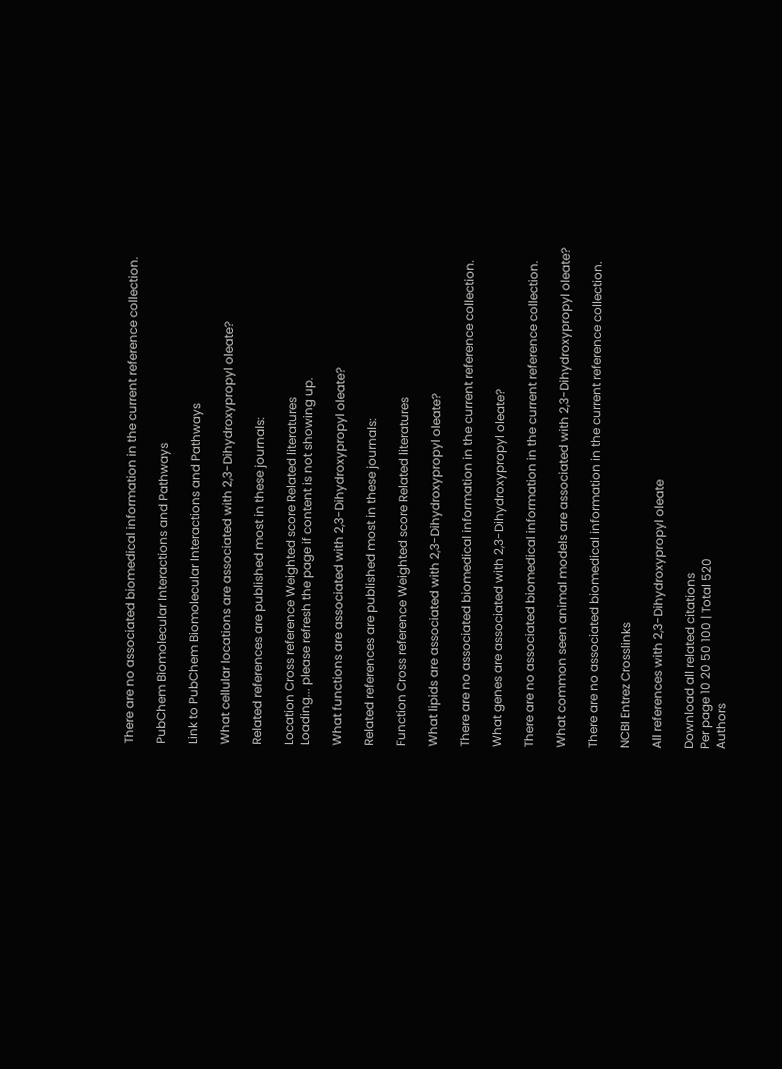There are no associated biomedical information in the current reference collection.

PubChem Biomolecular Interactions and Pathways

Link to PubChem Biomolecular Interactions and Pathways

What cellular locations are associated with 2,3-Dihydroxypropyl oleate?

Related references are published most in these journals:

Location Cross reference Weighted score Related literatures
Loading... please refresh the page if content is not showing up.

What functions are associated with 2,3-Dihydroxypropyl oleate?

Related references are published most in these journals:

Function Cross reference Weighted score Related literatures

What lipids are associated with 2,3-Dihydroxypropyl oleate?

There are no associated biomedical information in the current reference collection.

What genes are associated with 2,3-Dihydroxypropyl oleate?

There are no associated biomedical information in the current reference collection.

What common seen animal models are associated with 2,3-Dihydroxypropyl oleate?

There are no associated biomedical information in the current reference collection.

NCBI Entrez Crosslinks

All references with 2,3-Dihydroxypropyl oleate

Download all related citations
Per page 10 20 50 100 | Total 520
Authors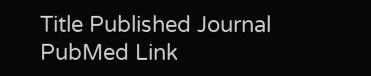Title Published Journal PubMed Link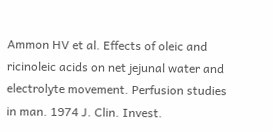Ammon HV et al. Effects of oleic and ricinoleic acids on net jejunal water and electrolyte movement. Perfusion studies in man. 1974 J. Clin. Invest.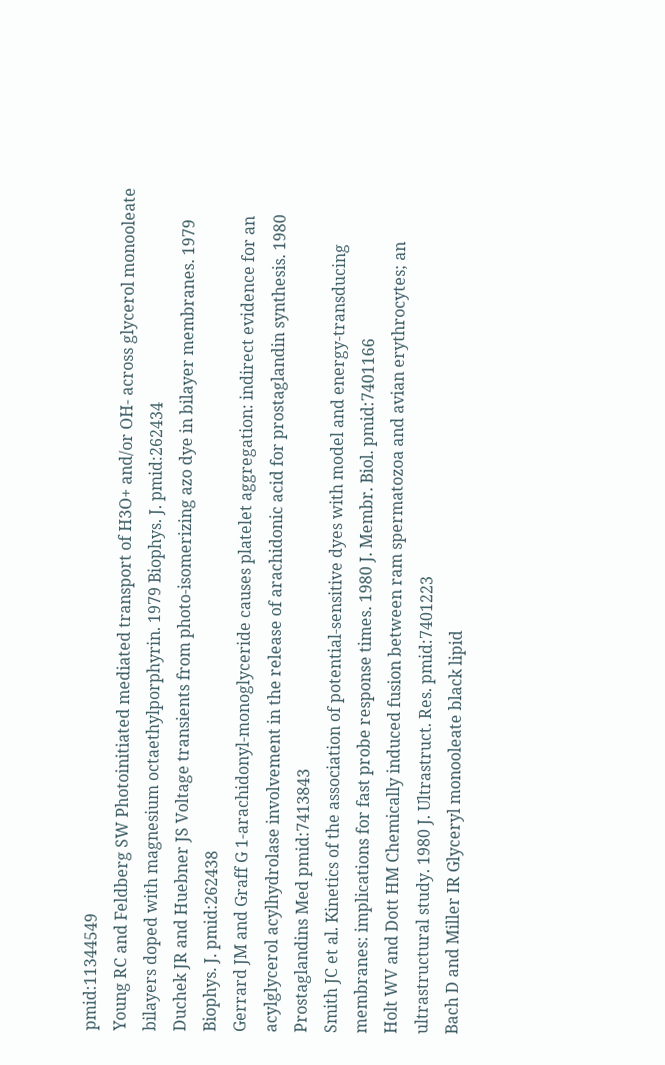pmid:11344549
Young RC and Feldberg SW Photoinitiated mediated transport of H3O+ and/or OH- across glycerol monooleate bilayers doped with magnesium octaethylporphyrin. 1979 Biophys. J. pmid:262434
Duchek JR and Huebner JS Voltage transients from photo-isomerizing azo dye in bilayer membranes. 1979 Biophys. J. pmid:262438
Gerrard JM and Graff G 1-arachidonyl-monoglyceride causes platelet aggregation: indirect evidence for an acylglycerol acylhydrolase involvement in the release of arachidonic acid for prostaglandin synthesis. 1980 Prostaglandins Med pmid:7413843
Smith JC et al. Kinetics of the association of potential-sensitive dyes with model and energy-transducing membranes: implications for fast probe response times. 1980 J. Membr. Biol. pmid:7401166
Holt WV and Dott HM Chemically induced fusion between ram spermatozoa and avian erythrocytes; an ultrastructural study. 1980 J. Ultrastruct. Res. pmid:7401223
Bach D and Miller IR Glyceryl monooleate black lipid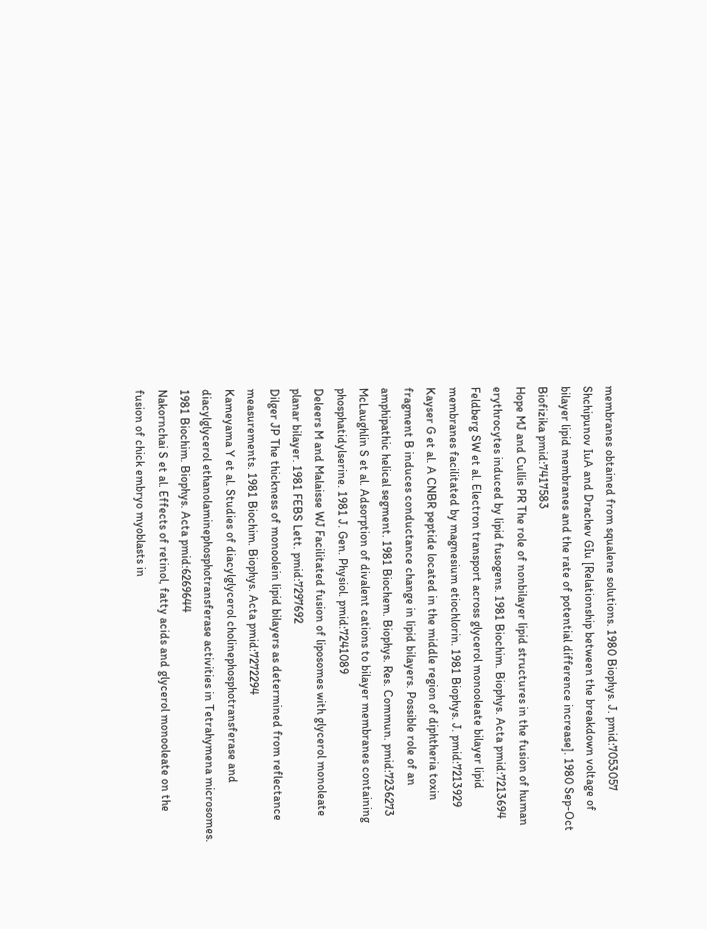membranes obtained from squalene solutions. 1980 Biophys. J. pmid:7053057
Shchipunov IuA and Drachev GIu [Relationship between the breakdown voltage of bilayer lipid membranes and the rate of potential difference increase]. 1980 Sep-Oct Biofizika pmid:7417583
Hope MJ and Cullis PR The role of nonbilayer lipid structures in the fusion of human erythrocytes induced by lipid fusogens. 1981 Biochim. Biophys. Acta pmid:7213694
Feldberg SW et al. Electron transport across glycerol monooleate bilayer lipid membranes facilitated by magnesium etiochlorin. 1981 Biophys. J. pmid:7213929
Kayser G et al. A CNBR peptide located in the middle region of diphtheria toxin fragment B induces conductance change in lipid bilayers. Possible role of an amphipathic helical segment. 1981 Biochem. Biophys. Res. Commun. pmid:7236273
McLaughlin S et al. Adsorption of divalent cations to bilayer membranes containing phosphatidylserine. 1981 J. Gen. Physiol. pmid:7241089
Deleers M and Malaisse WJ Facilitated fusion of liposomes with glycerol monoleate planar bilayer. 1981 FEBS Lett. pmid:7297692
Dilger JP The thickness of monoolein lipid bilayers as determined from reflectance measurements. 1981 Biochim. Biophys. Acta pmid:7272294
Kameyama Y et al. Studies of diacylglycerol cholinephosphotransferase and diacylglycerol ethanolaminephosphotransferase activities in Tetrahymena microsomes. 1981 Biochim. Biophys. Acta pmid:6269644
Nakornchai S et al. Effects of retinol, fatty acids and glycerol monooleate on the fusion of chick embryo myoblasts in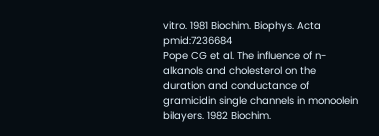vitro. 1981 Biochim. Biophys. Acta pmid:7236684
Pope CG et al. The influence of n-alkanols and cholesterol on the duration and conductance of gramicidin single channels in monoolein bilayers. 1982 Biochim.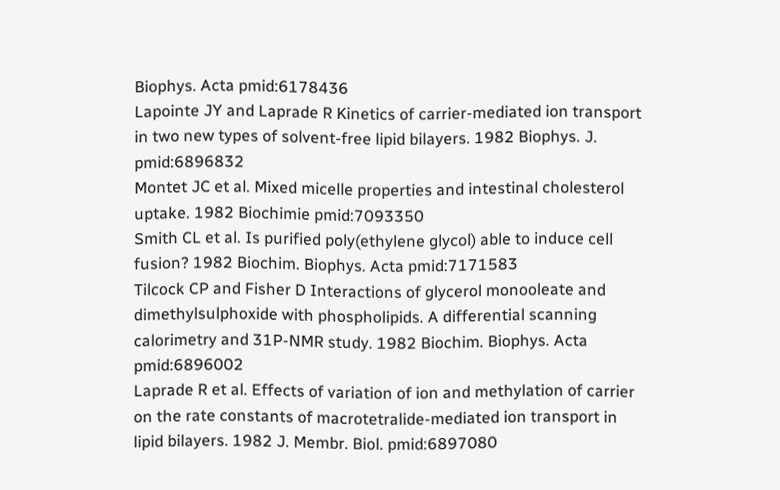Biophys. Acta pmid:6178436
Lapointe JY and Laprade R Kinetics of carrier-mediated ion transport in two new types of solvent-free lipid bilayers. 1982 Biophys. J. pmid:6896832
Montet JC et al. Mixed micelle properties and intestinal cholesterol uptake. 1982 Biochimie pmid:7093350
Smith CL et al. Is purified poly(ethylene glycol) able to induce cell fusion? 1982 Biochim. Biophys. Acta pmid:7171583
Tilcock CP and Fisher D Interactions of glycerol monooleate and dimethylsulphoxide with phospholipids. A differential scanning calorimetry and 31P-NMR study. 1982 Biochim. Biophys. Acta pmid:6896002
Laprade R et al. Effects of variation of ion and methylation of carrier on the rate constants of macrotetralide-mediated ion transport in lipid bilayers. 1982 J. Membr. Biol. pmid:6897080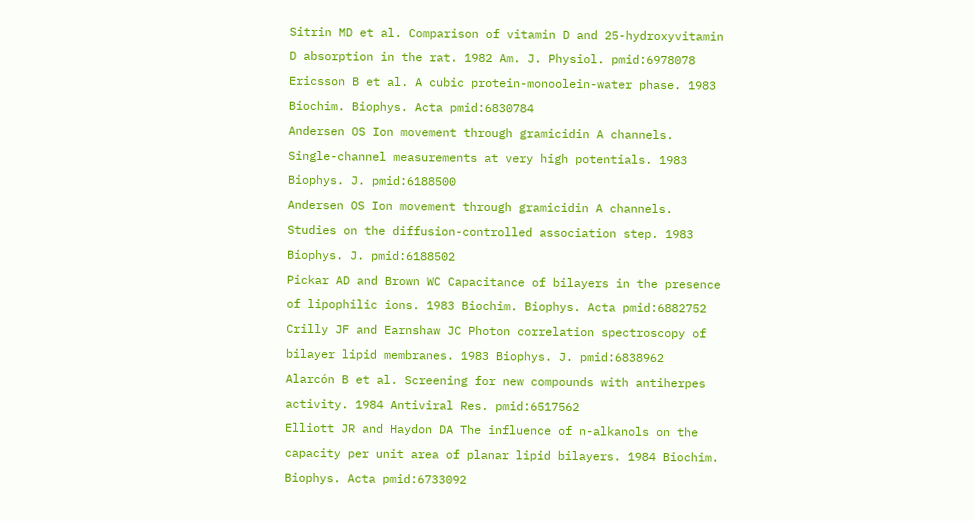Sitrin MD et al. Comparison of vitamin D and 25-hydroxyvitamin D absorption in the rat. 1982 Am. J. Physiol. pmid:6978078
Ericsson B et al. A cubic protein-monoolein-water phase. 1983 Biochim. Biophys. Acta pmid:6830784
Andersen OS Ion movement through gramicidin A channels. Single-channel measurements at very high potentials. 1983 Biophys. J. pmid:6188500
Andersen OS Ion movement through gramicidin A channels. Studies on the diffusion-controlled association step. 1983 Biophys. J. pmid:6188502
Pickar AD and Brown WC Capacitance of bilayers in the presence of lipophilic ions. 1983 Biochim. Biophys. Acta pmid:6882752
Crilly JF and Earnshaw JC Photon correlation spectroscopy of bilayer lipid membranes. 1983 Biophys. J. pmid:6838962
Alarcón B et al. Screening for new compounds with antiherpes activity. 1984 Antiviral Res. pmid:6517562
Elliott JR and Haydon DA The influence of n-alkanols on the capacity per unit area of planar lipid bilayers. 1984 Biochim. Biophys. Acta pmid:6733092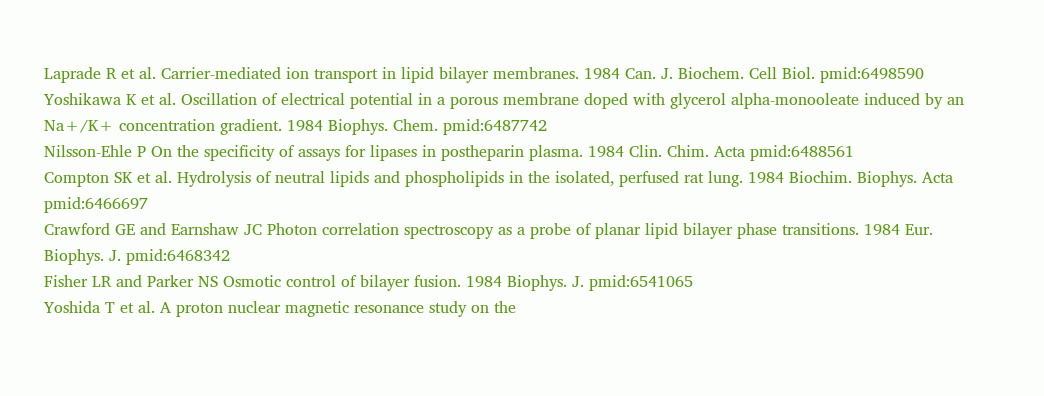Laprade R et al. Carrier-mediated ion transport in lipid bilayer membranes. 1984 Can. J. Biochem. Cell Biol. pmid:6498590
Yoshikawa K et al. Oscillation of electrical potential in a porous membrane doped with glycerol alpha-monooleate induced by an Na+/K+ concentration gradient. 1984 Biophys. Chem. pmid:6487742
Nilsson-Ehle P On the specificity of assays for lipases in postheparin plasma. 1984 Clin. Chim. Acta pmid:6488561
Compton SK et al. Hydrolysis of neutral lipids and phospholipids in the isolated, perfused rat lung. 1984 Biochim. Biophys. Acta pmid:6466697
Crawford GE and Earnshaw JC Photon correlation spectroscopy as a probe of planar lipid bilayer phase transitions. 1984 Eur. Biophys. J. pmid:6468342
Fisher LR and Parker NS Osmotic control of bilayer fusion. 1984 Biophys. J. pmid:6541065
Yoshida T et al. A proton nuclear magnetic resonance study on the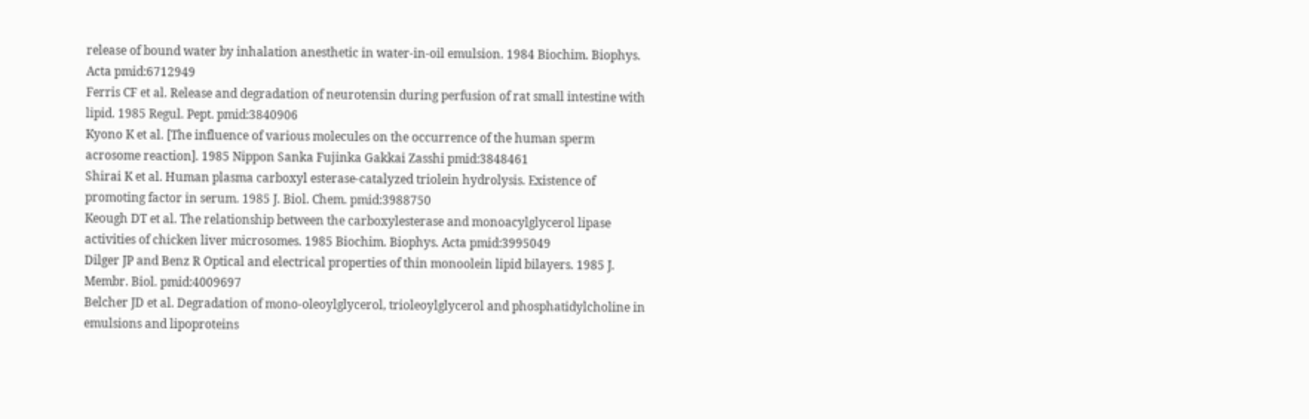release of bound water by inhalation anesthetic in water-in-oil emulsion. 1984 Biochim. Biophys. Acta pmid:6712949
Ferris CF et al. Release and degradation of neurotensin during perfusion of rat small intestine with lipid. 1985 Regul. Pept. pmid:3840906
Kyono K et al. [The influence of various molecules on the occurrence of the human sperm acrosome reaction]. 1985 Nippon Sanka Fujinka Gakkai Zasshi pmid:3848461
Shirai K et al. Human plasma carboxyl esterase-catalyzed triolein hydrolysis. Existence of promoting factor in serum. 1985 J. Biol. Chem. pmid:3988750
Keough DT et al. The relationship between the carboxylesterase and monoacylglycerol lipase activities of chicken liver microsomes. 1985 Biochim. Biophys. Acta pmid:3995049
Dilger JP and Benz R Optical and electrical properties of thin monoolein lipid bilayers. 1985 J. Membr. Biol. pmid:4009697
Belcher JD et al. Degradation of mono-oleoylglycerol, trioleoylglycerol and phosphatidylcholine in emulsions and lipoproteins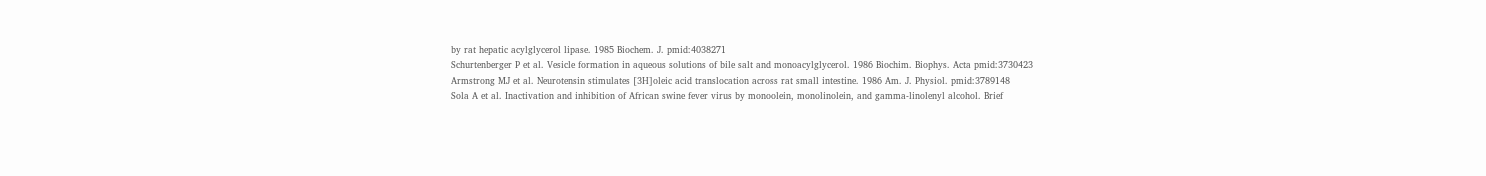by rat hepatic acylglycerol lipase. 1985 Biochem. J. pmid:4038271
Schurtenberger P et al. Vesicle formation in aqueous solutions of bile salt and monoacylglycerol. 1986 Biochim. Biophys. Acta pmid:3730423
Armstrong MJ et al. Neurotensin stimulates [3H]oleic acid translocation across rat small intestine. 1986 Am. J. Physiol. pmid:3789148
Sola A et al. Inactivation and inhibition of African swine fever virus by monoolein, monolinolein, and gamma-linolenyl alcohol. Brief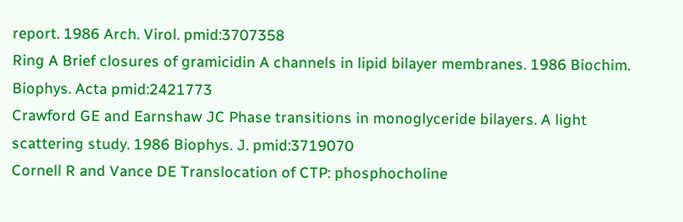report. 1986 Arch. Virol. pmid:3707358
Ring A Brief closures of gramicidin A channels in lipid bilayer membranes. 1986 Biochim. Biophys. Acta pmid:2421773
Crawford GE and Earnshaw JC Phase transitions in monoglyceride bilayers. A light scattering study. 1986 Biophys. J. pmid:3719070
Cornell R and Vance DE Translocation of CTP: phosphocholine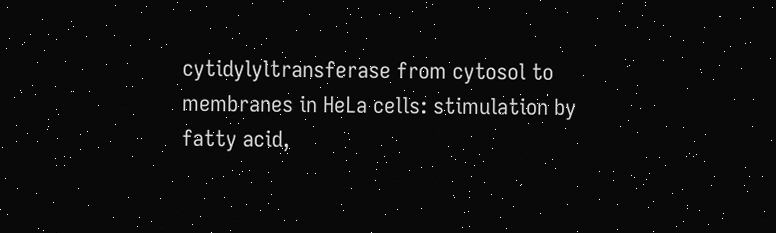cytidylyltransferase from cytosol to membranes in HeLa cells: stimulation by fatty acid,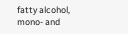fatty alcohol, mono- and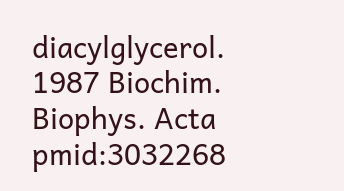diacylglycerol. 1987 Biochim. Biophys. Acta pmid:3032268